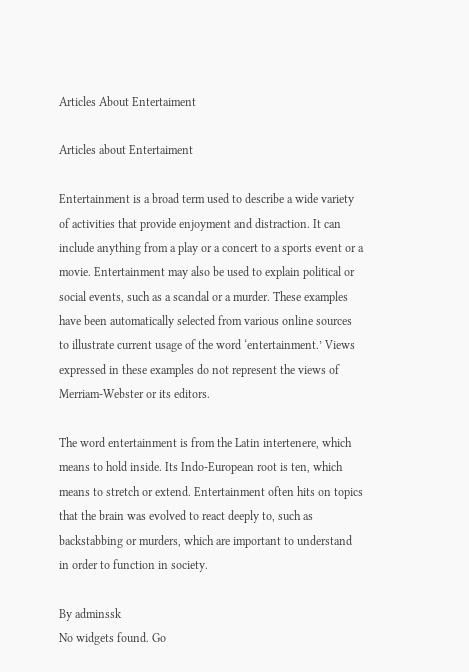Articles About Entertaiment

Articles about Entertaiment

Entertainment is a broad term used to describe a wide variety of activities that provide enjoyment and distraction. It can include anything from a play or a concert to a sports event or a movie. Entertainment may also be used to explain political or social events, such as a scandal or a murder. These examples have been automatically selected from various online sources to illustrate current usage of the word ‘entertainment.’ Views expressed in these examples do not represent the views of Merriam-Webster or its editors.

The word entertainment is from the Latin intertenere, which means to hold inside. Its Indo-European root is ten, which means to stretch or extend. Entertainment often hits on topics that the brain was evolved to react deeply to, such as backstabbing or murders, which are important to understand in order to function in society.

By adminssk
No widgets found. Go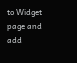to Widget page and add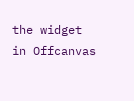the widget in Offcanvas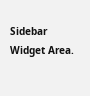Sidebar Widget Area.